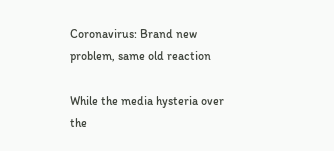Coronavirus: Brand new problem, same old reaction

While the media hysteria over the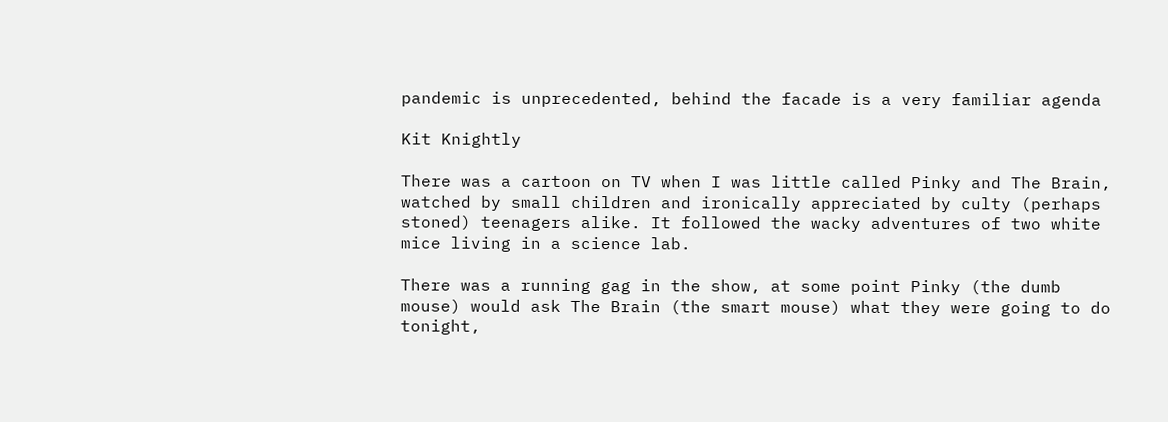pandemic is unprecedented, behind the facade is a very familiar agenda

Kit Knightly

There was a cartoon on TV when I was little called Pinky and The Brain, watched by small children and ironically appreciated by culty (perhaps stoned) teenagers alike. It followed the wacky adventures of two white mice living in a science lab.

There was a running gag in the show, at some point Pinky (the dumb mouse) would ask The Brain (the smart mouse) what they were going to do tonight,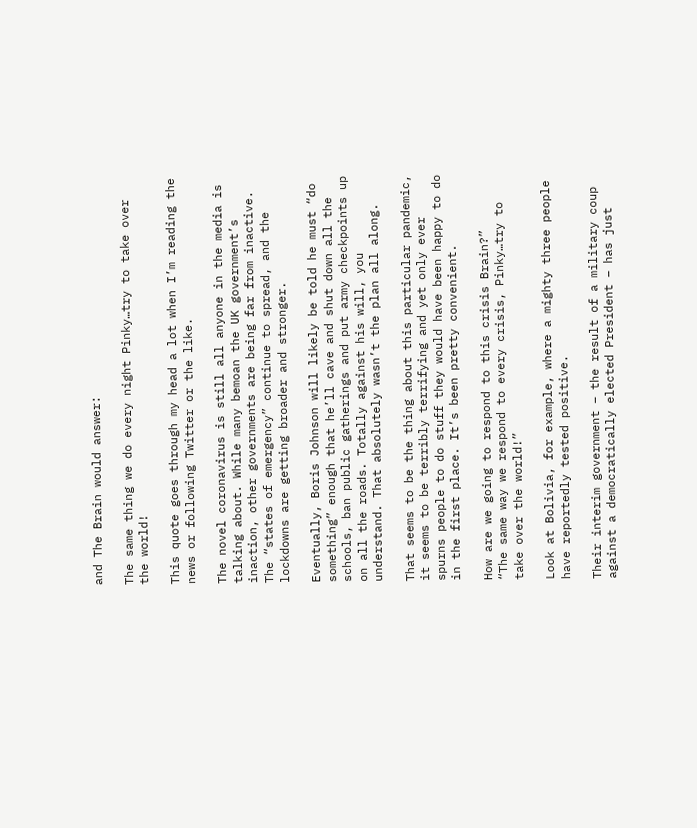and The Brain would answer:

The same thing we do every night Pinky…try to take over the world!

This quote goes through my head a lot when I’m reading the news or following Twitter or the like.

The novel coronavirus is still all anyone in the media is talking about. While many bemoan the UK government’s inaction, other governments are being far from inactive. The “states of emergency” continue to spread, and the lockdowns are getting broader and stronger.

Eventually, Boris Johnson will likely be told he must “do something” enough that he’ll cave and shut down all the schools, ban public gatherings and put army checkpoints up on all the roads. Totally against his will, you understand. That absolutely wasn’t the plan all along.

That seems to be the thing about this particular pandemic, it seems to be terribly terrifying and yet only ever spurns people to do stuff they would have been happy to do in the first place. It’s been pretty convenient.

How are we going to respond to this crisis Brain?”
“The same way we respond to every crisis, Pinky…try to take over the world!”

Look at Bolivia, for example, where a mighty three people have reportedly tested positive.

Their interim government – the result of a military coup against a democratically elected President – has just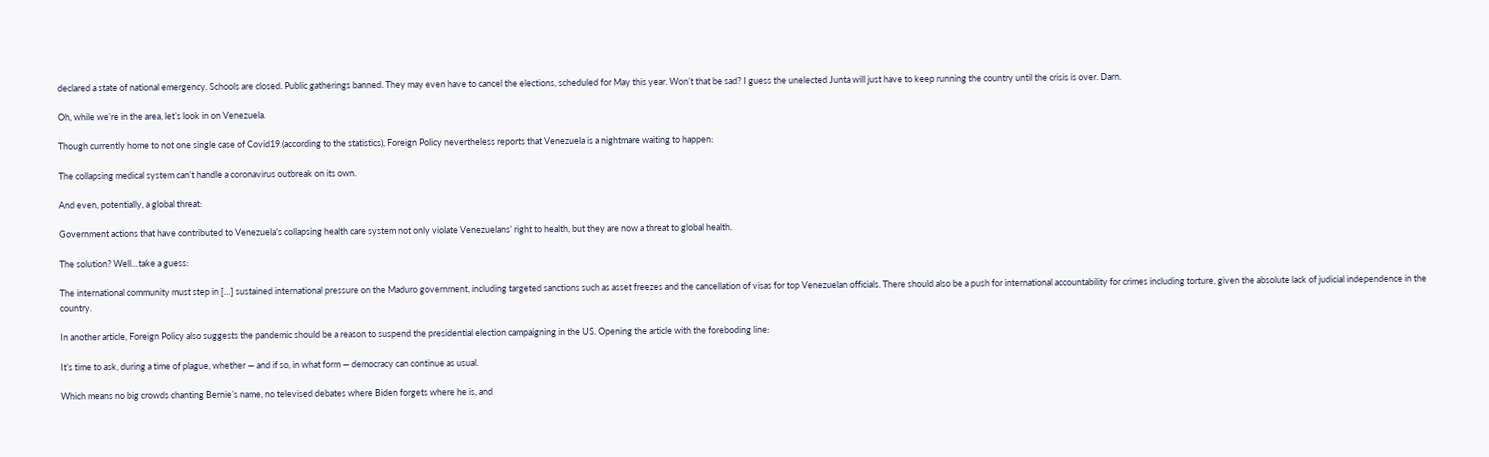declared a state of national emergency. Schools are closed. Public gatherings banned. They may even have to cancel the elections, scheduled for May this year. Won’t that be sad? I guess the unelected Junta will just have to keep running the country until the crisis is over. Darn.

Oh, while we’re in the area, let’s look in on Venezuela.

Though currently home to not one single case of Covid19 (according to the statistics), Foreign Policy nevertheless reports that Venezuela is a nightmare waiting to happen:

The collapsing medical system can’t handle a coronavirus outbreak on its own.

And even, potentially, a global threat:

Government actions that have contributed to Venezuela’s collapsing health care system not only violate Venezuelans’ right to health, but they are now a threat to global health.

The solution? Well…take a guess:

The international community must step in […] sustained international pressure on the Maduro government, including targeted sanctions such as asset freezes and the cancellation of visas for top Venezuelan officials. There should also be a push for international accountability for crimes including torture, given the absolute lack of judicial independence in the country.

In another article, Foreign Policy also suggests the pandemic should be a reason to suspend the presidential election campaigning in the US. Opening the article with the foreboding line:

It’s time to ask, during a time of plague, whether — and if so, in what form — democracy can continue as usual.

Which means no big crowds chanting Bernie’s name, no televised debates where Biden forgets where he is, and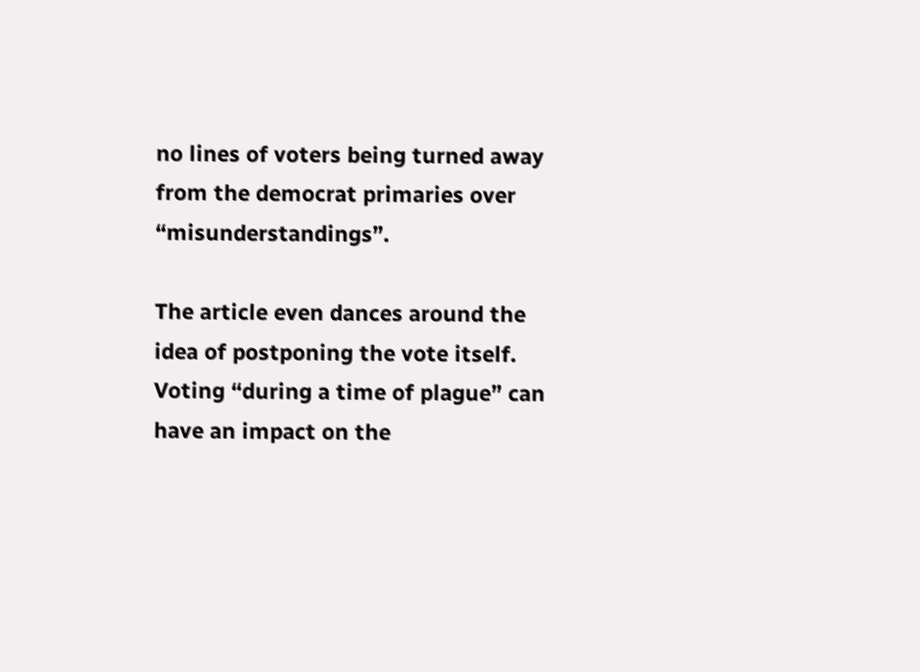no lines of voters being turned away from the democrat primaries over “misunderstandings”.

The article even dances around the idea of postponing the vote itself. Voting “during a time of plague” can have an impact on the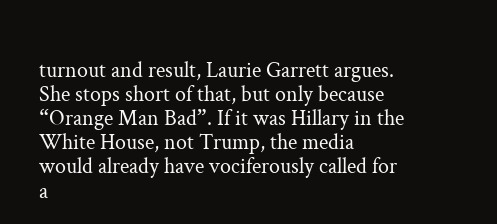turnout and result, Laurie Garrett argues. She stops short of that, but only because “Orange Man Bad”. If it was Hillary in the White House, not Trump, the media would already have vociferously called for a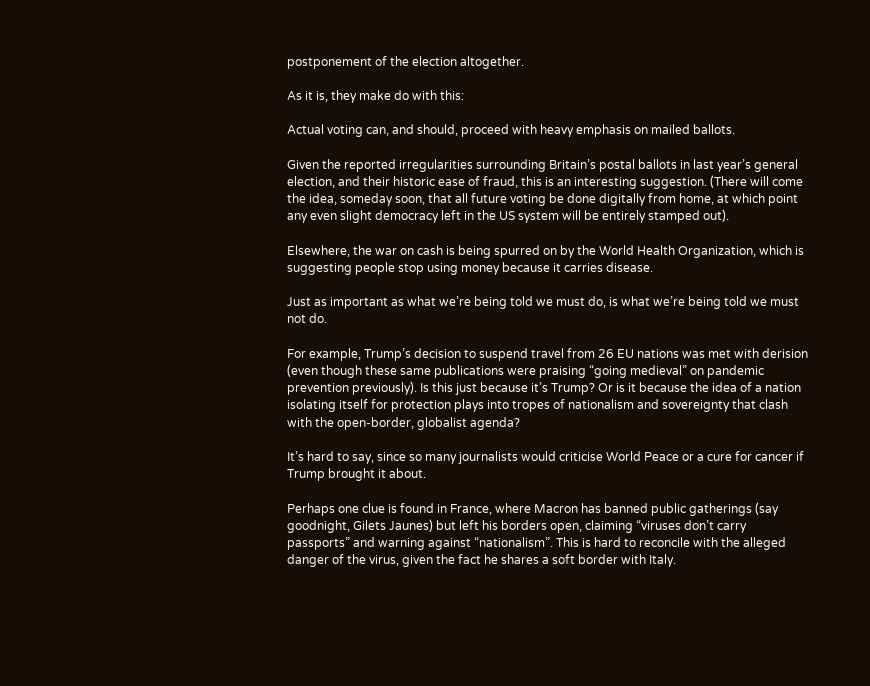postponement of the election altogether.

As it is, they make do with this:

Actual voting can, and should, proceed with heavy emphasis on mailed ballots.

Given the reported irregularities surrounding Britain’s postal ballots in last year’s general election, and their historic ease of fraud, this is an interesting suggestion. (There will come the idea, someday soon, that all future voting be done digitally from home, at which point any even slight democracy left in the US system will be entirely stamped out).

Elsewhere, the war on cash is being spurred on by the World Health Organization, which is suggesting people stop using money because it carries disease.

Just as important as what we’re being told we must do, is what we’re being told we must not do.

For example, Trump’s decision to suspend travel from 26 EU nations was met with derision (even though these same publications were praising “going medieval” on pandemic prevention previously). Is this just because it’s Trump? Or is it because the idea of a nation isolating itself for protection plays into tropes of nationalism and sovereignty that clash with the open-border, globalist agenda?

It’s hard to say, since so many journalists would criticise World Peace or a cure for cancer if Trump brought it about.

Perhaps one clue is found in France, where Macron has banned public gatherings (say goodnight, Gilets Jaunes) but left his borders open, claiming “viruses don’t carry passports” and warning against “nationalism”. This is hard to reconcile with the alleged danger of the virus, given the fact he shares a soft border with Italy.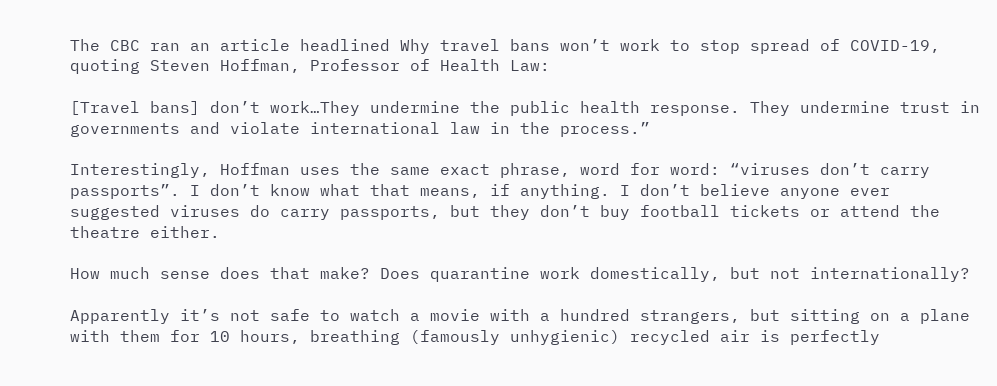The CBC ran an article headlined Why travel bans won’t work to stop spread of COVID-19, quoting Steven Hoffman, Professor of Health Law:

[Travel bans] don’t work…They undermine the public health response. They undermine trust in governments and violate international law in the process.”

Interestingly, Hoffman uses the same exact phrase, word for word: “viruses don’t carry passports”. I don’t know what that means, if anything. I don’t believe anyone ever suggested viruses do carry passports, but they don’t buy football tickets or attend the theatre either.

How much sense does that make? Does quarantine work domestically, but not internationally?

Apparently it’s not safe to watch a movie with a hundred strangers, but sitting on a plane with them for 10 hours, breathing (famously unhygienic) recycled air is perfectly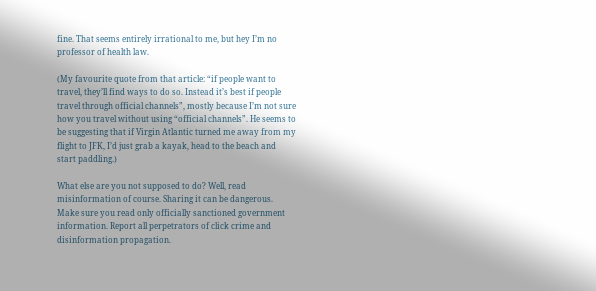fine. That seems entirely irrational to me, but hey I’m no professor of health law.

(My favourite quote from that article: “if people want to travel, they’ll find ways to do so. Instead it’s best if people travel through official channels”, mostly because I’m not sure how you travel without using “official channels”. He seems to be suggesting that if Virgin Atlantic turned me away from my flight to JFK, I’d just grab a kayak, head to the beach and start paddling.)

What else are you not supposed to do? Well, read misinformation of course. Sharing it can be dangerous. Make sure you read only officially sanctioned government information. Report all perpetrators of click crime and disinformation propagation.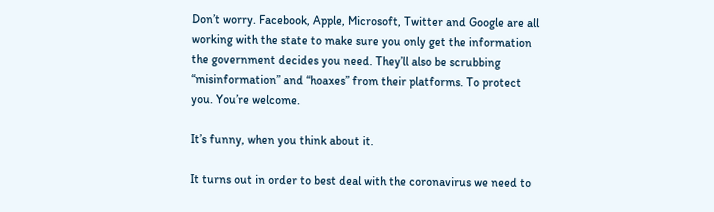Don’t worry. Facebook, Apple, Microsoft, Twitter and Google are all working with the state to make sure you only get the information the government decides you need. They’ll also be scrubbing “misinformation” and “hoaxes” from their platforms. To protect you. You’re welcome.

It’s funny, when you think about it.

It turns out in order to best deal with the coronavirus we need to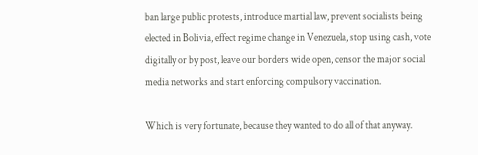ban large public protests, introduce martial law, prevent socialists being elected in Bolivia, effect regime change in Venezuela, stop using cash, vote digitally or by post, leave our borders wide open, censor the major social media networks and start enforcing compulsory vaccination.

Which is very fortunate, because they wanted to do all of that anyway.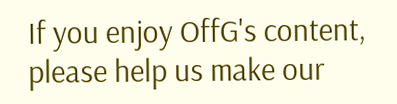If you enjoy OffG's content, please help us make our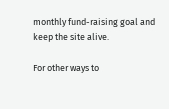monthly fund-raising goal and keep the site alive.

For other ways to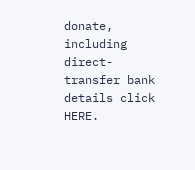donate, including direct-transfer bank details click HERE.